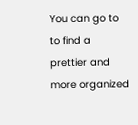You can go to to find a prettier and more organized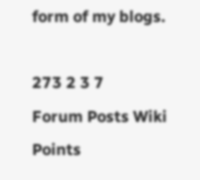form of my blogs.

273 2 3 7
Forum Posts Wiki Points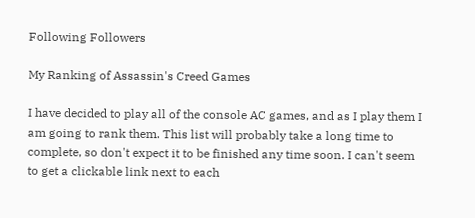Following Followers

My Ranking of Assassin's Creed Games

I have decided to play all of the console AC games, and as I play them I am going to rank them. This list will probably take a long time to complete, so don't expect it to be finished any time soon. I can't seem to get a clickable link next to each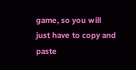game, so you will just have to copy and paste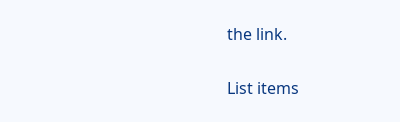the link.

List items